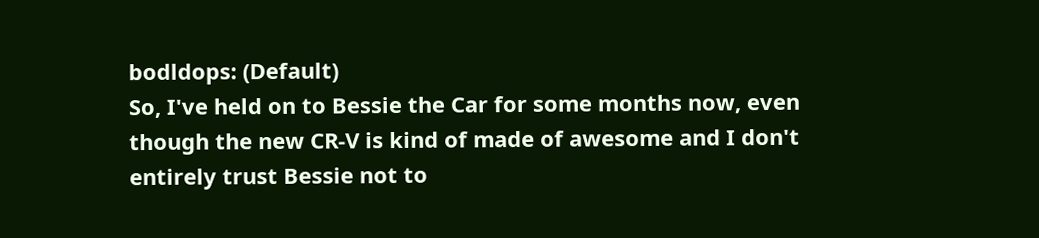bodldops: (Default)
So, I've held on to Bessie the Car for some months now, even though the new CR-V is kind of made of awesome and I don't entirely trust Bessie not to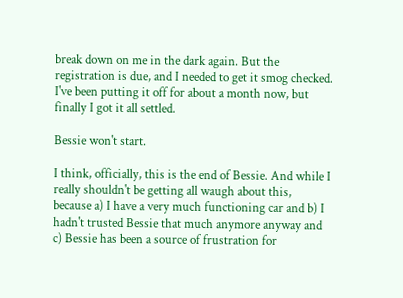break down on me in the dark again. But the registration is due, and I needed to get it smog checked. I've been putting it off for about a month now, but finally I got it all settled.

Bessie won't start.

I think, officially, this is the end of Bessie. And while I really shouldn't be getting all waugh about this, because a) I have a very much functioning car and b) I hadn't trusted Bessie that much anymore anyway and c) Bessie has been a source of frustration for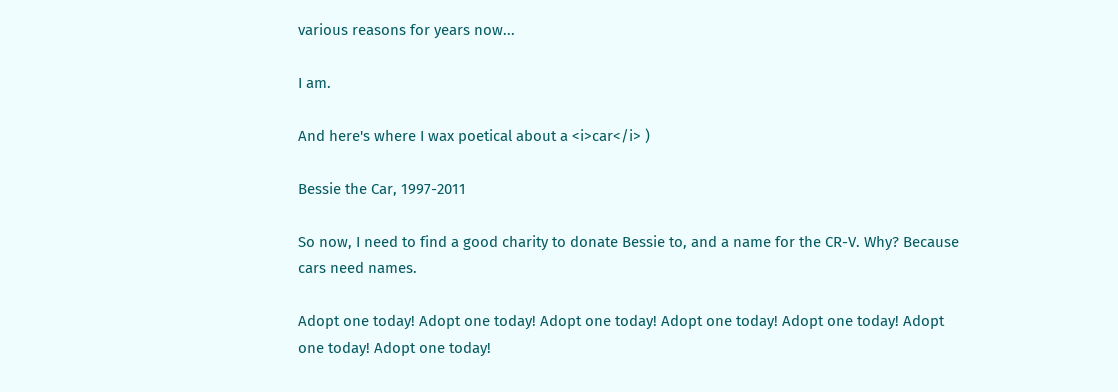various reasons for years now...

I am.

And here's where I wax poetical about a <i>car</i> )

Bessie the Car, 1997-2011

So now, I need to find a good charity to donate Bessie to, and a name for the CR-V. Why? Because cars need names.

Adopt one today! Adopt one today! Adopt one today! Adopt one today! Adopt one today! Adopt one today! Adopt one today!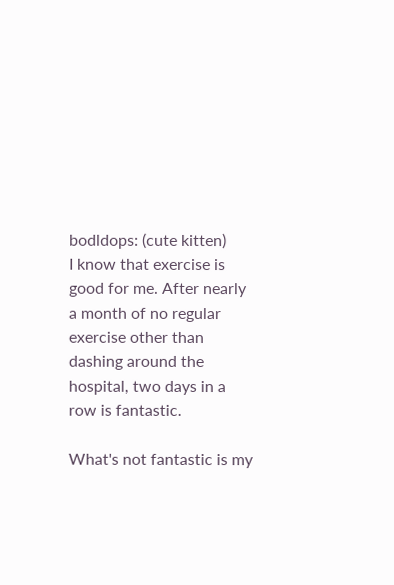bodldops: (cute kitten)
I know that exercise is good for me. After nearly a month of no regular exercise other than dashing around the hospital, two days in a row is fantastic.

What's not fantastic is my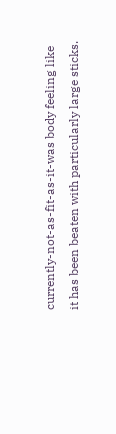currently-not-as-fit-as-it-was body feeling like it has been beaten with particularly large sticks.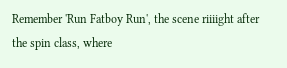Remember 'Run Fatboy Run', the scene riiiight after the spin class, where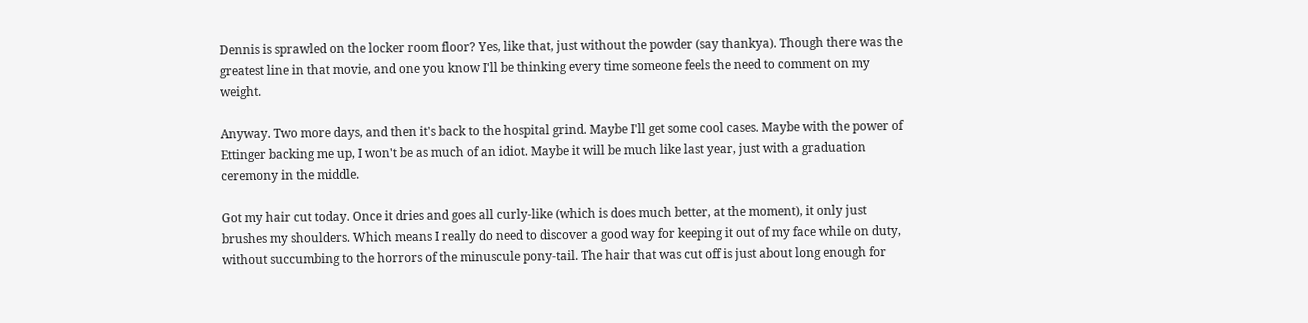Dennis is sprawled on the locker room floor? Yes, like that, just without the powder (say thankya). Though there was the greatest line in that movie, and one you know I'll be thinking every time someone feels the need to comment on my weight.

Anyway. Two more days, and then it's back to the hospital grind. Maybe I'll get some cool cases. Maybe with the power of Ettinger backing me up, I won't be as much of an idiot. Maybe it will be much like last year, just with a graduation ceremony in the middle.

Got my hair cut today. Once it dries and goes all curly-like (which is does much better, at the moment), it only just brushes my shoulders. Which means I really do need to discover a good way for keeping it out of my face while on duty, without succumbing to the horrors of the minuscule pony-tail. The hair that was cut off is just about long enough for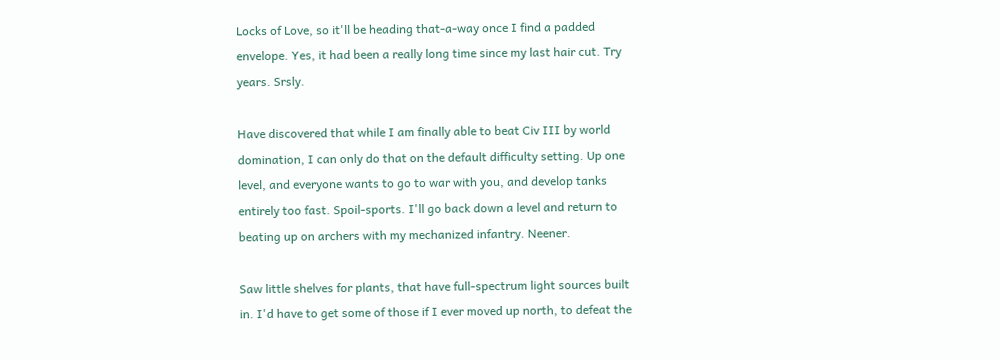Locks of Love, so it'll be heading that-a-way once I find a padded envelope. Yes, it had been a really long time since my last hair cut. Try years. Srsly.

Have discovered that while I am finally able to beat Civ III by world domination, I can only do that on the default difficulty setting. Up one level, and everyone wants to go to war with you, and develop tanks entirely too fast. Spoil-sports. I'll go back down a level and return to beating up on archers with my mechanized infantry. Neener.

Saw little shelves for plants, that have full-spectrum light sources built in. I'd have to get some of those if I ever moved up north, to defeat the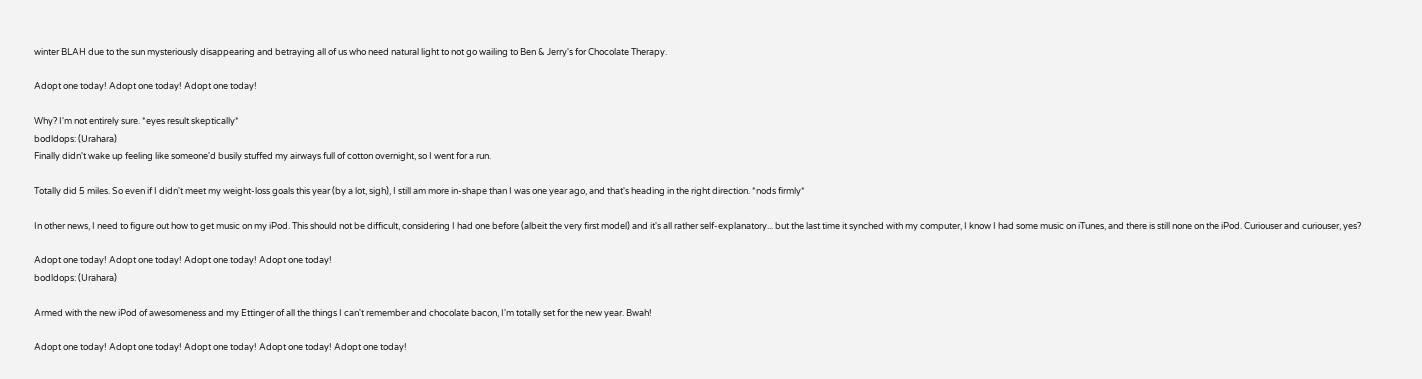winter BLAH due to the sun mysteriously disappearing and betraying all of us who need natural light to not go wailing to Ben & Jerry's for Chocolate Therapy.

Adopt one today! Adopt one today! Adopt one today!

Why? I'm not entirely sure. *eyes result skeptically*
bodldops: (Urahara)
Finally didn't wake up feeling like someone'd busily stuffed my airways full of cotton overnight, so I went for a run.

Totally did 5 miles. So even if I didn't meet my weight-loss goals this year (by a lot, sigh), I still am more in-shape than I was one year ago, and that's heading in the right direction. *nods firmly*

In other news, I need to figure out how to get music on my iPod. This should not be difficult, considering I had one before (albeit the very first model) and it's all rather self-explanatory... but the last time it synched with my computer, I know I had some music on iTunes, and there is still none on the iPod. Curiouser and curiouser, yes?

Adopt one today! Adopt one today! Adopt one today! Adopt one today!
bodldops: (Urahara)

Armed with the new iPod of awesomeness and my Ettinger of all the things I can't remember and chocolate bacon, I'm totally set for the new year. Bwah!

Adopt one today! Adopt one today! Adopt one today! Adopt one today! Adopt one today!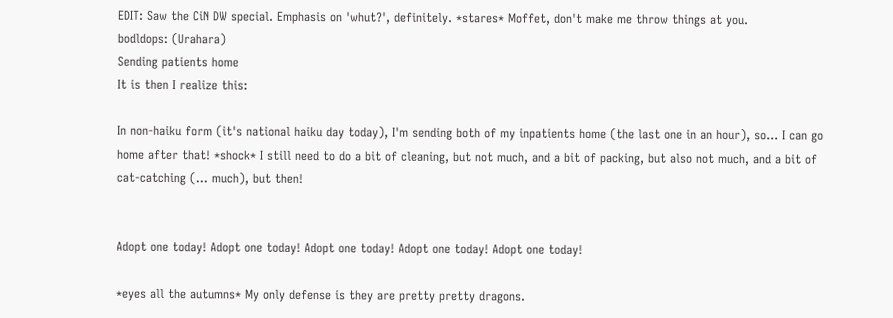EDIT: Saw the CiN DW special. Emphasis on 'whut?', definitely. *stares* Moffet, don't make me throw things at you.
bodldops: (Urahara)
Sending patients home
It is then I realize this:

In non-haiku form (it's national haiku day today), I'm sending both of my inpatients home (the last one in an hour), so... I can go home after that! *shock* I still need to do a bit of cleaning, but not much, and a bit of packing, but also not much, and a bit of cat-catching (... much), but then!


Adopt one today! Adopt one today! Adopt one today! Adopt one today! Adopt one today!

*eyes all the autumns* My only defense is they are pretty pretty dragons.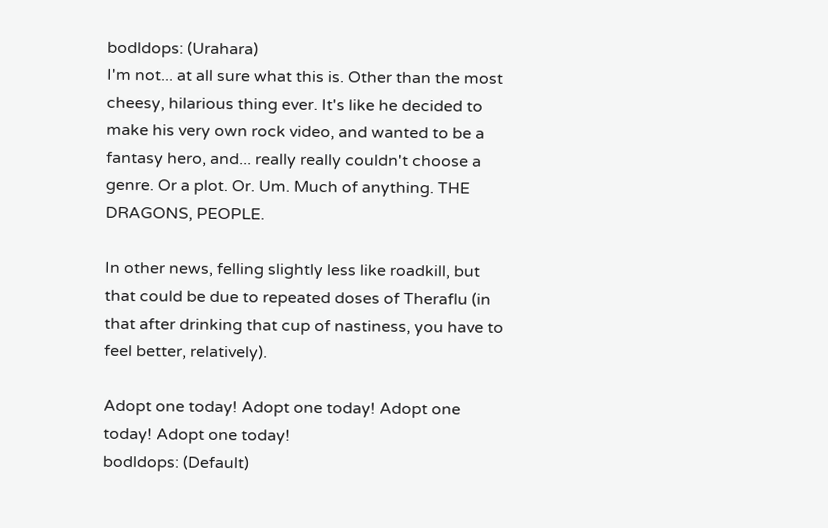bodldops: (Urahara)
I'm not... at all sure what this is. Other than the most cheesy, hilarious thing ever. It's like he decided to make his very own rock video, and wanted to be a fantasy hero, and... really really couldn't choose a genre. Or a plot. Or. Um. Much of anything. THE DRAGONS, PEOPLE.

In other news, felling slightly less like roadkill, but that could be due to repeated doses of Theraflu (in that after drinking that cup of nastiness, you have to feel better, relatively).

Adopt one today! Adopt one today! Adopt one today! Adopt one today!
bodldops: (Default)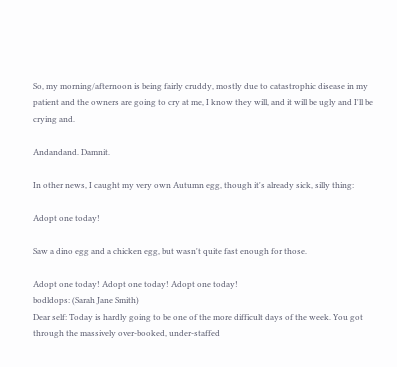So, my morning/afternoon is being fairly cruddy, mostly due to catastrophic disease in my patient and the owners are going to cry at me, I know they will, and it will be ugly and I'll be crying and.

Andandand. Damnit.

In other news, I caught my very own Autumn egg, though it's already sick, silly thing:

Adopt one today!

Saw a dino egg and a chicken egg, but wasn't quite fast enough for those.

Adopt one today! Adopt one today! Adopt one today!
bodldops: (Sarah Jane Smith)
Dear self: Today is hardly going to be one of the more difficult days of the week. You got through the massively over-booked, under-staffed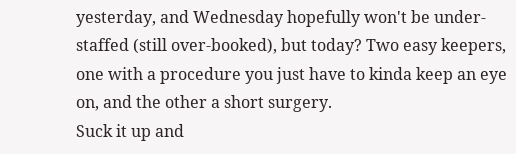yesterday, and Wednesday hopefully won't be under-staffed (still over-booked), but today? Two easy keepers, one with a procedure you just have to kinda keep an eye on, and the other a short surgery.
Suck it up and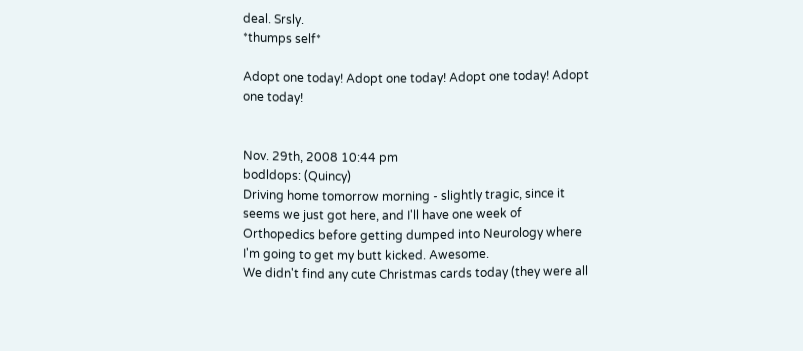deal. Srsly.
*thumps self*

Adopt one today! Adopt one today! Adopt one today! Adopt one today!


Nov. 29th, 2008 10:44 pm
bodldops: (Quincy)
Driving home tomorrow morning - slightly tragic, since it seems we just got here, and I'll have one week of Orthopedics before getting dumped into Neurology where I'm going to get my butt kicked. Awesome.
We didn't find any cute Christmas cards today (they were all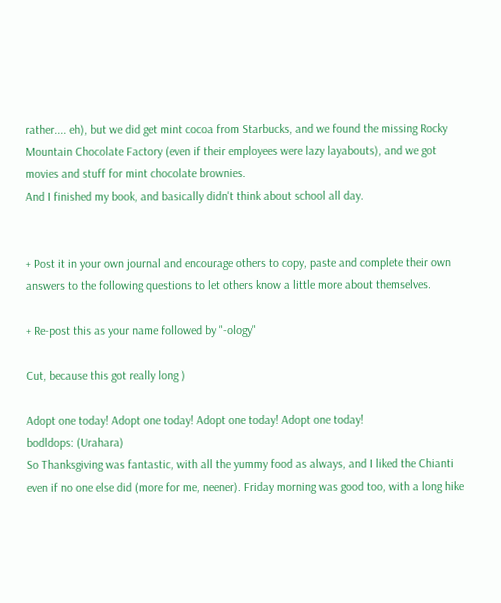rather.... eh), but we did get mint cocoa from Starbucks, and we found the missing Rocky Mountain Chocolate Factory (even if their employees were lazy layabouts), and we got movies and stuff for mint chocolate brownies.
And I finished my book, and basically didn't think about school all day.


+ Post it in your own journal and encourage others to copy, paste and complete their own answers to the following questions to let others know a little more about themselves.

+ Re-post this as your name followed by "-ology"

Cut, because this got really long )

Adopt one today! Adopt one today! Adopt one today! Adopt one today!
bodldops: (Urahara)
So Thanksgiving was fantastic, with all the yummy food as always, and I liked the Chianti even if no one else did (more for me, neener). Friday morning was good too, with a long hike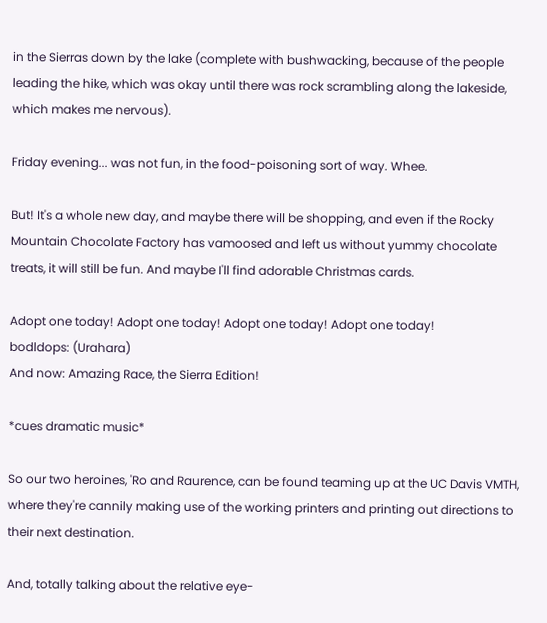in the Sierras down by the lake (complete with bushwacking, because of the people leading the hike, which was okay until there was rock scrambling along the lakeside, which makes me nervous).

Friday evening... was not fun, in the food-poisoning sort of way. Whee.

But! It's a whole new day, and maybe there will be shopping, and even if the Rocky Mountain Chocolate Factory has vamoosed and left us without yummy chocolate treats, it will still be fun. And maybe I'll find adorable Christmas cards.

Adopt one today! Adopt one today! Adopt one today! Adopt one today!
bodldops: (Urahara)
And now: Amazing Race, the Sierra Edition!

*cues dramatic music*

So our two heroines, 'Ro and Raurence, can be found teaming up at the UC Davis VMTH, where they're cannily making use of the working printers and printing out directions to their next destination.

And, totally talking about the relative eye-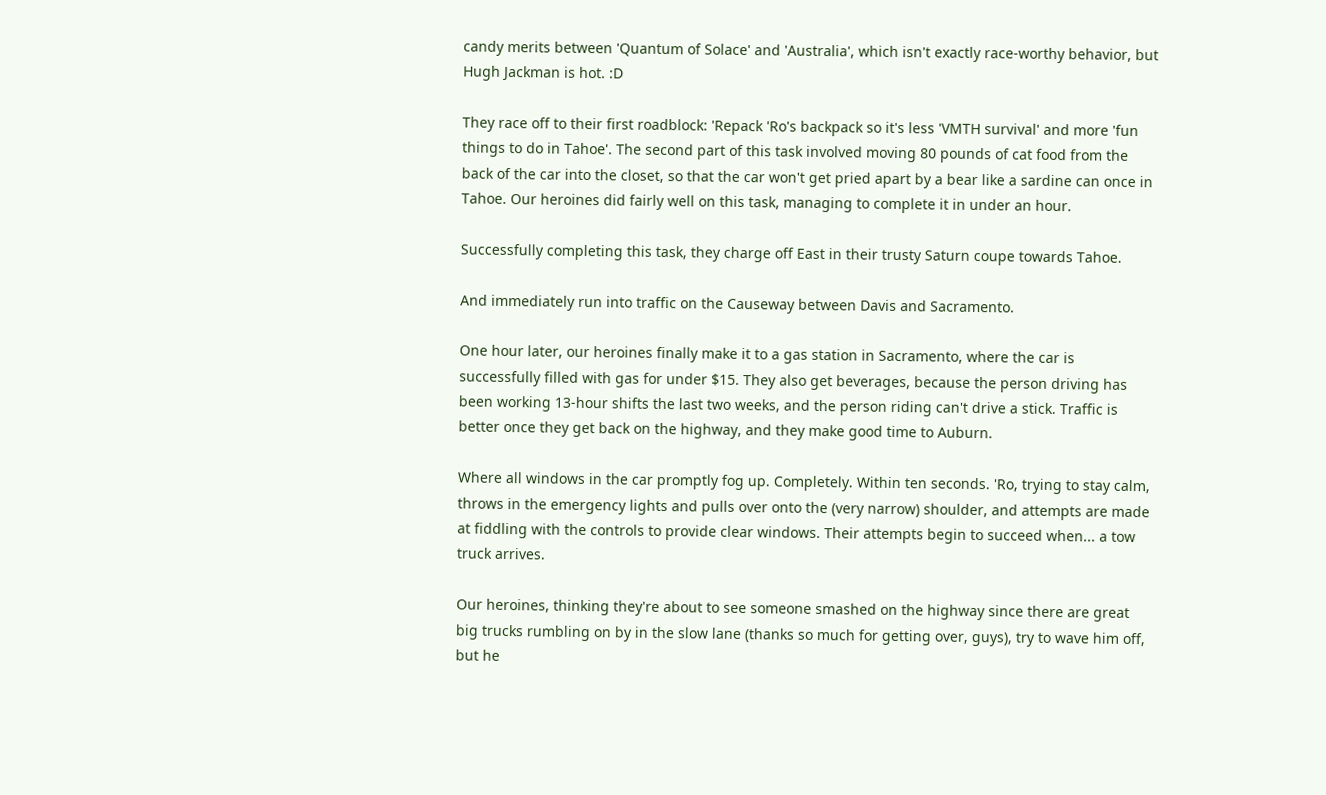candy merits between 'Quantum of Solace' and 'Australia', which isn't exactly race-worthy behavior, but Hugh Jackman is hot. :D

They race off to their first roadblock: 'Repack 'Ro's backpack so it's less 'VMTH survival' and more 'fun things to do in Tahoe'. The second part of this task involved moving 80 pounds of cat food from the back of the car into the closet, so that the car won't get pried apart by a bear like a sardine can once in Tahoe. Our heroines did fairly well on this task, managing to complete it in under an hour.

Successfully completing this task, they charge off East in their trusty Saturn coupe towards Tahoe.

And immediately run into traffic on the Causeway between Davis and Sacramento.

One hour later, our heroines finally make it to a gas station in Sacramento, where the car is successfully filled with gas for under $15. They also get beverages, because the person driving has been working 13-hour shifts the last two weeks, and the person riding can't drive a stick. Traffic is better once they get back on the highway, and they make good time to Auburn.

Where all windows in the car promptly fog up. Completely. Within ten seconds. 'Ro, trying to stay calm, throws in the emergency lights and pulls over onto the (very narrow) shoulder, and attempts are made at fiddling with the controls to provide clear windows. Their attempts begin to succeed when... a tow truck arrives.

Our heroines, thinking they're about to see someone smashed on the highway since there are great big trucks rumbling on by in the slow lane (thanks so much for getting over, guys), try to wave him off, but he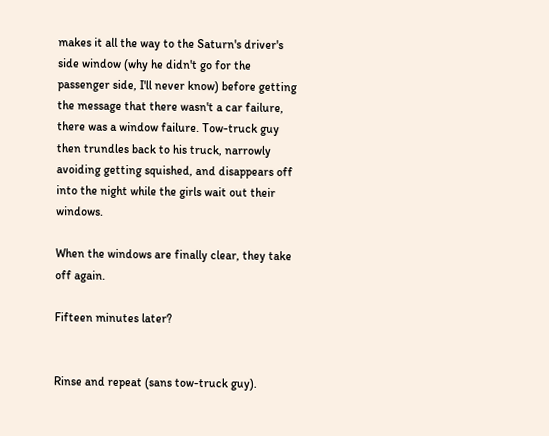makes it all the way to the Saturn's driver's side window (why he didn't go for the passenger side, I'll never know) before getting the message that there wasn't a car failure, there was a window failure. Tow-truck guy then trundles back to his truck, narrowly avoiding getting squished, and disappears off into the night while the girls wait out their windows.

When the windows are finally clear, they take off again.

Fifteen minutes later?


Rinse and repeat (sans tow-truck guy).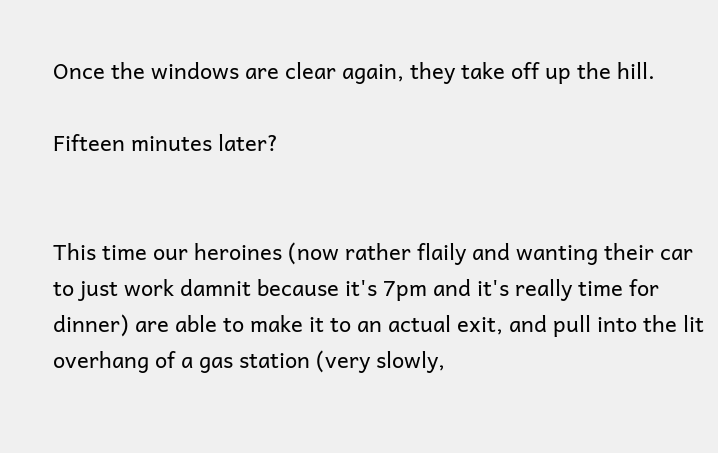Once the windows are clear again, they take off up the hill.

Fifteen minutes later?


This time our heroines (now rather flaily and wanting their car to just work damnit because it's 7pm and it's really time for dinner) are able to make it to an actual exit, and pull into the lit overhang of a gas station (very slowly,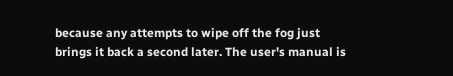because any attempts to wipe off the fog just brings it back a second later. The user's manual is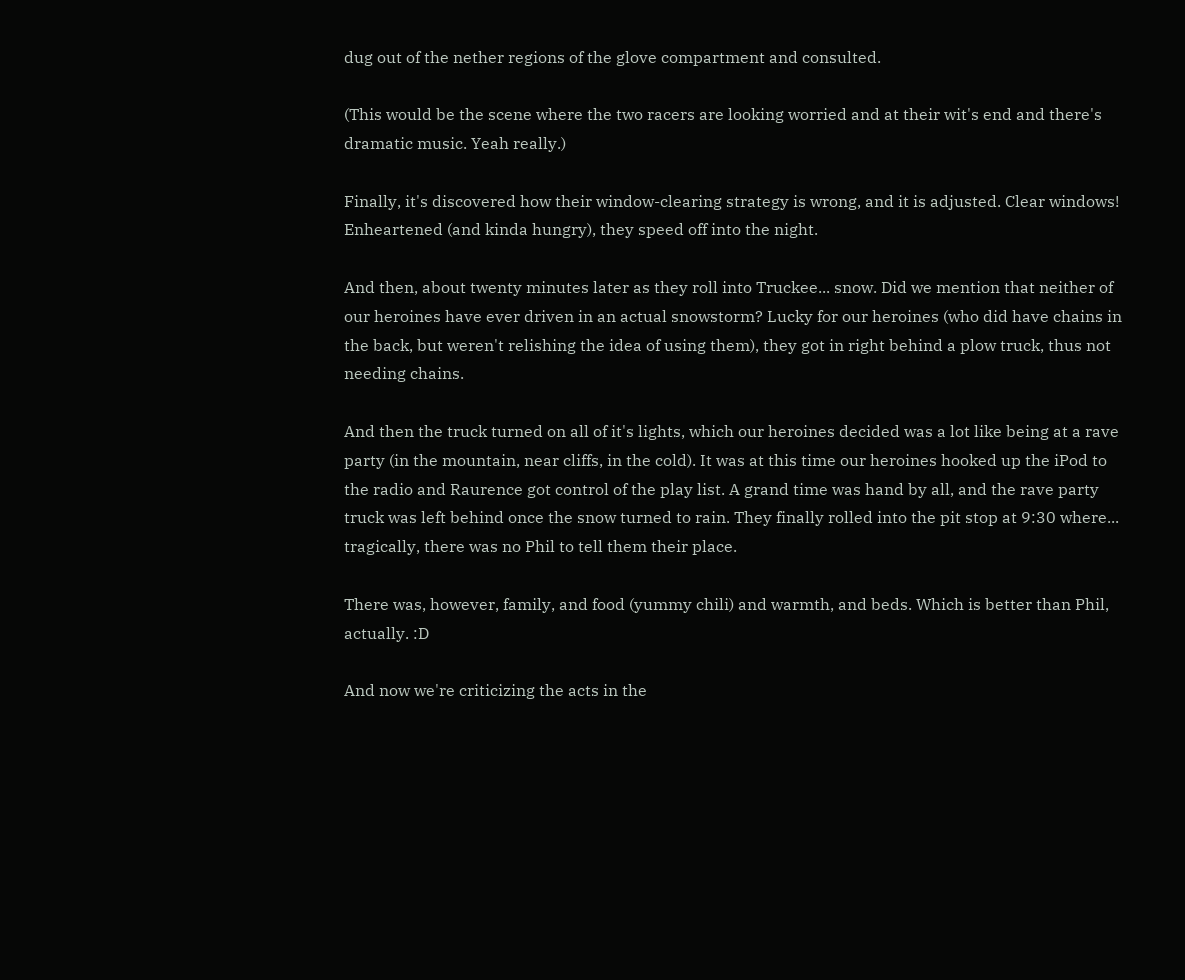dug out of the nether regions of the glove compartment and consulted.

(This would be the scene where the two racers are looking worried and at their wit's end and there's dramatic music. Yeah really.)

Finally, it's discovered how their window-clearing strategy is wrong, and it is adjusted. Clear windows! Enheartened (and kinda hungry), they speed off into the night.

And then, about twenty minutes later as they roll into Truckee... snow. Did we mention that neither of our heroines have ever driven in an actual snowstorm? Lucky for our heroines (who did have chains in the back, but weren't relishing the idea of using them), they got in right behind a plow truck, thus not needing chains.

And then the truck turned on all of it's lights, which our heroines decided was a lot like being at a rave party (in the mountain, near cliffs, in the cold). It was at this time our heroines hooked up the iPod to the radio and Raurence got control of the play list. A grand time was hand by all, and the rave party truck was left behind once the snow turned to rain. They finally rolled into the pit stop at 9:30 where... tragically, there was no Phil to tell them their place.

There was, however, family, and food (yummy chili) and warmth, and beds. Which is better than Phil, actually. :D

And now we're criticizing the acts in the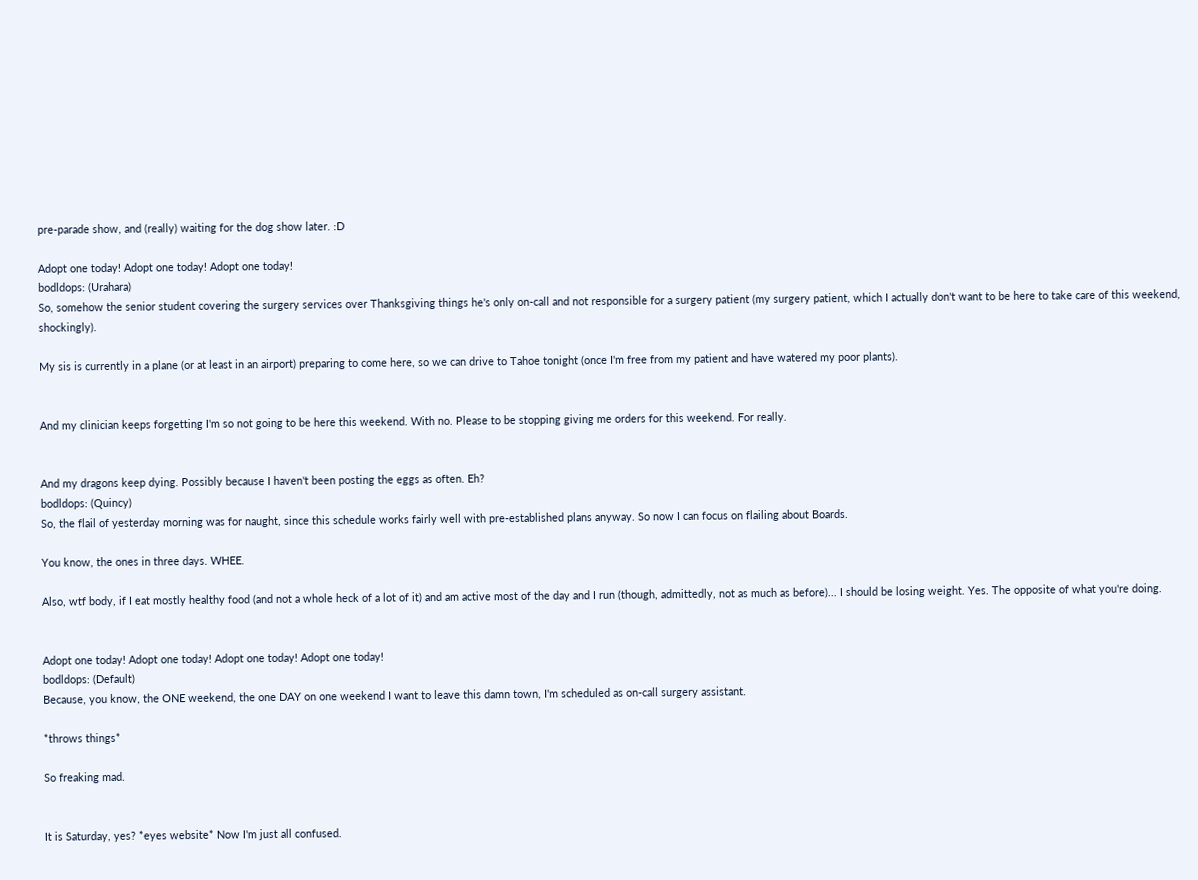pre-parade show, and (really) waiting for the dog show later. :D

Adopt one today! Adopt one today! Adopt one today!
bodldops: (Urahara)
So, somehow the senior student covering the surgery services over Thanksgiving things he's only on-call and not responsible for a surgery patient (my surgery patient, which I actually don't want to be here to take care of this weekend, shockingly).

My sis is currently in a plane (or at least in an airport) preparing to come here, so we can drive to Tahoe tonight (once I'm free from my patient and have watered my poor plants).


And my clinician keeps forgetting I'm so not going to be here this weekend. With no. Please to be stopping giving me orders for this weekend. For really.


And my dragons keep dying. Possibly because I haven't been posting the eggs as often. Eh?
bodldops: (Quincy)
So, the flail of yesterday morning was for naught, since this schedule works fairly well with pre-established plans anyway. So now I can focus on flailing about Boards.

You know, the ones in three days. WHEE.

Also, wtf body, if I eat mostly healthy food (and not a whole heck of a lot of it) and am active most of the day and I run (though, admittedly, not as much as before)... I should be losing weight. Yes. The opposite of what you're doing.


Adopt one today! Adopt one today! Adopt one today! Adopt one today!
bodldops: (Default)
Because, you know, the ONE weekend, the one DAY on one weekend I want to leave this damn town, I'm scheduled as on-call surgery assistant.

*throws things*

So freaking mad.


It is Saturday, yes? *eyes website* Now I'm just all confused.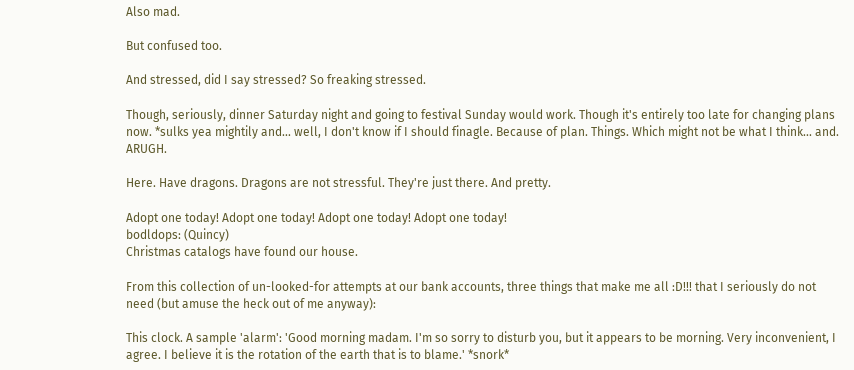Also mad.

But confused too.

And stressed, did I say stressed? So freaking stressed.

Though, seriously, dinner Saturday night and going to festival Sunday would work. Though it's entirely too late for changing plans now. *sulks yea mightily and... well, I don't know if I should finagle. Because of plan. Things. Which might not be what I think... and. ARUGH.

Here. Have dragons. Dragons are not stressful. They're just there. And pretty.

Adopt one today! Adopt one today! Adopt one today! Adopt one today!
bodldops: (Quincy)
Christmas catalogs have found our house.

From this collection of un-looked-for attempts at our bank accounts, three things that make me all :D!!! that I seriously do not need (but amuse the heck out of me anyway):

This clock. A sample 'alarm': 'Good morning madam. I'm so sorry to disturb you, but it appears to be morning. Very inconvenient, I agree. I believe it is the rotation of the earth that is to blame.' *snork*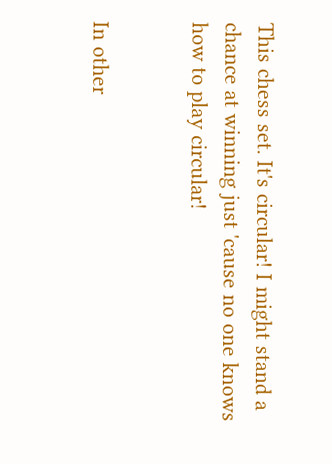This chess set. It's circular! I might stand a chance at winning just 'cause no one knows how to play circular!


In other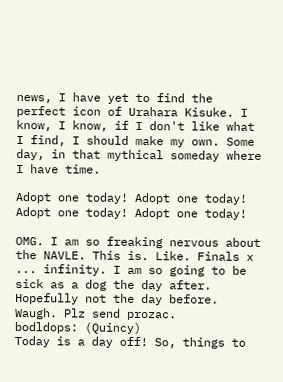news, I have yet to find the perfect icon of Urahara Kisuke. I know, I know, if I don't like what I find, I should make my own. Some day, in that mythical someday where I have time.

Adopt one today! Adopt one today! Adopt one today! Adopt one today!

OMG. I am so freaking nervous about the NAVLE. This is. Like. Finals x ... infinity. I am so going to be sick as a dog the day after. Hopefully not the day before. Waugh. Plz send prozac.
bodldops: (Quincy)
Today is a day off! So, things to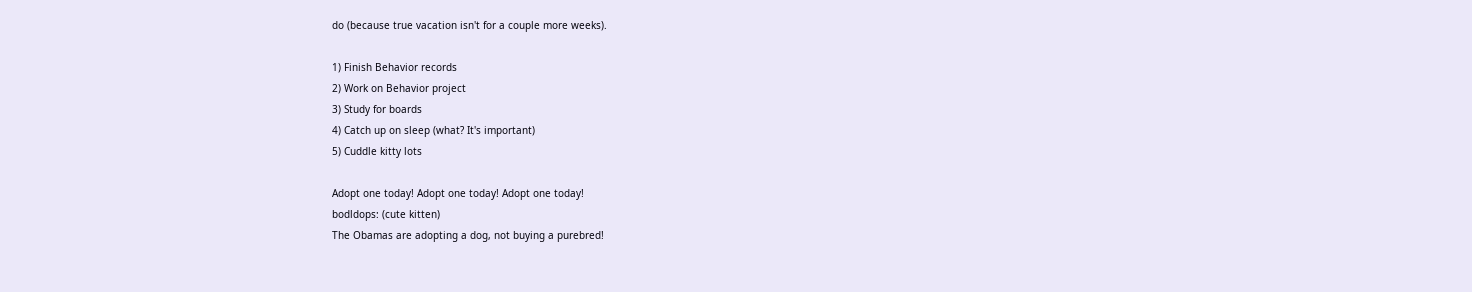do (because true vacation isn't for a couple more weeks).

1) Finish Behavior records
2) Work on Behavior project
3) Study for boards
4) Catch up on sleep (what? It's important)
5) Cuddle kitty lots

Adopt one today! Adopt one today! Adopt one today!
bodldops: (cute kitten)
The Obamas are adopting a dog, not buying a purebred!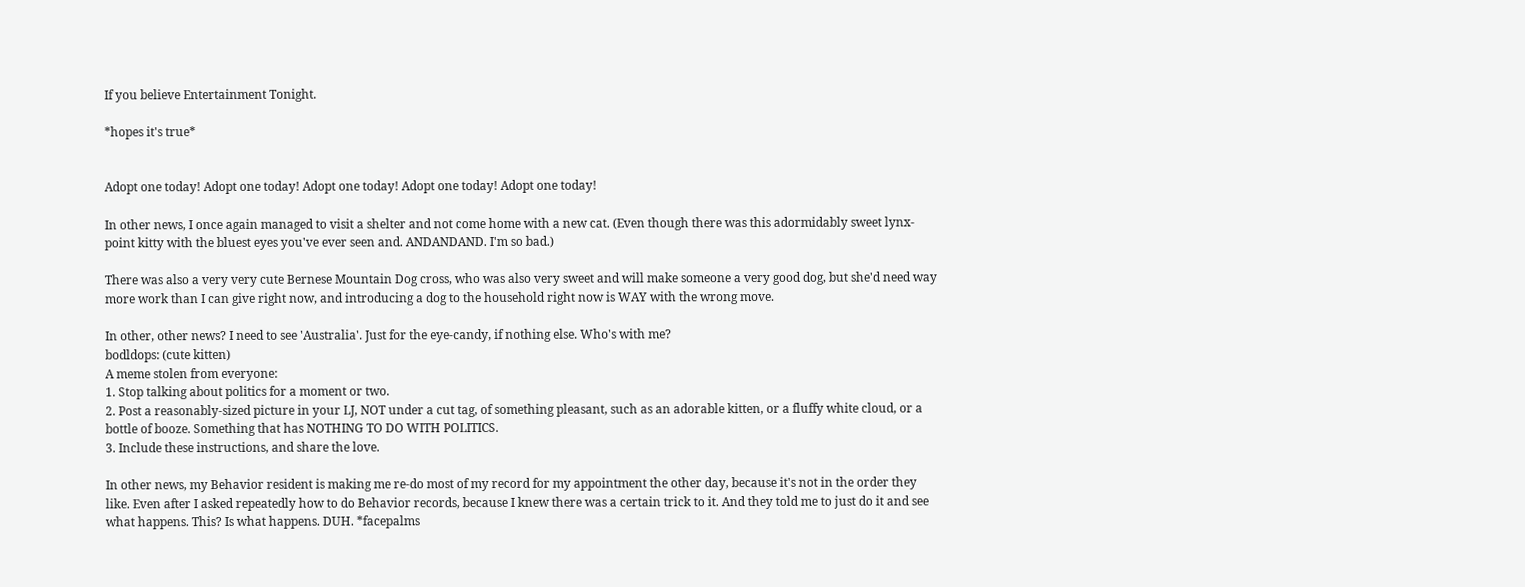If you believe Entertainment Tonight.

*hopes it's true*


Adopt one today! Adopt one today! Adopt one today! Adopt one today! Adopt one today!

In other news, I once again managed to visit a shelter and not come home with a new cat. (Even though there was this adormidably sweet lynx-point kitty with the bluest eyes you've ever seen and. ANDANDAND. I'm so bad.)

There was also a very very cute Bernese Mountain Dog cross, who was also very sweet and will make someone a very good dog, but she'd need way more work than I can give right now, and introducing a dog to the household right now is WAY with the wrong move.

In other, other news? I need to see 'Australia'. Just for the eye-candy, if nothing else. Who's with me?
bodldops: (cute kitten)
A meme stolen from everyone:
1. Stop talking about politics for a moment or two.
2. Post a reasonably-sized picture in your LJ, NOT under a cut tag, of something pleasant, such as an adorable kitten, or a fluffy white cloud, or a bottle of booze. Something that has NOTHING TO DO WITH POLITICS.
3. Include these instructions, and share the love.

In other news, my Behavior resident is making me re-do most of my record for my appointment the other day, because it's not in the order they like. Even after I asked repeatedly how to do Behavior records, because I knew there was a certain trick to it. And they told me to just do it and see what happens. This? Is what happens. DUH. *facepalms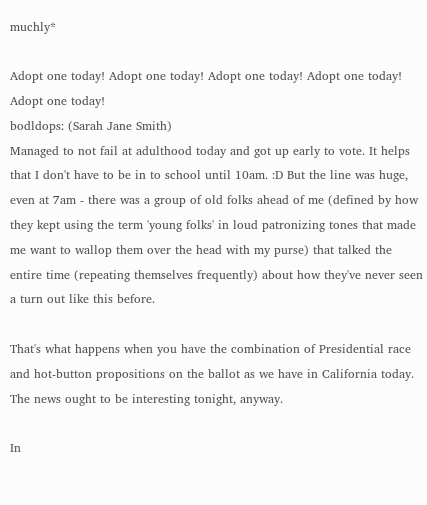muchly*

Adopt one today! Adopt one today! Adopt one today! Adopt one today! Adopt one today!
bodldops: (Sarah Jane Smith)
Managed to not fail at adulthood today and got up early to vote. It helps that I don't have to be in to school until 10am. :D But the line was huge, even at 7am - there was a group of old folks ahead of me (defined by how they kept using the term 'young folks' in loud patronizing tones that made me want to wallop them over the head with my purse) that talked the entire time (repeating themselves frequently) about how they've never seen a turn out like this before.

That's what happens when you have the combination of Presidential race and hot-button propositions on the ballot as we have in California today. The news ought to be interesting tonight, anyway.

In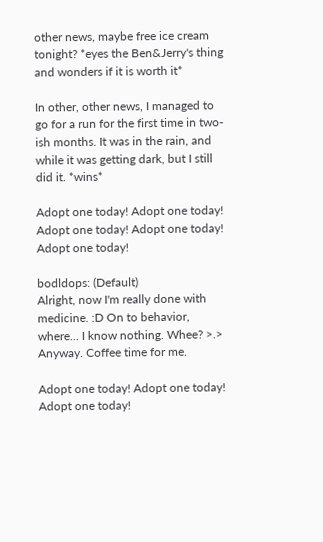other news, maybe free ice cream tonight? *eyes the Ben&Jerry's thing and wonders if it is worth it*

In other, other news, I managed to go for a run for the first time in two-ish months. It was in the rain, and while it was getting dark, but I still did it. *wins*

Adopt one today! Adopt one today! Adopt one today! Adopt one today! Adopt one today!

bodldops: (Default)
Alright, now I'm really done with medicine. :D On to behavior, where... I know nothing. Whee? >.> Anyway. Coffee time for me.

Adopt one today! Adopt one today! Adopt one today!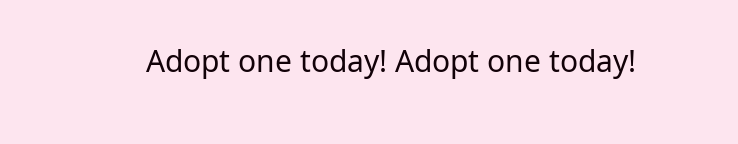Adopt one today! Adopt one today!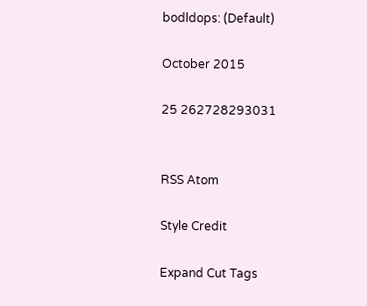bodldops: (Default)

October 2015

25 262728293031


RSS Atom

Style Credit

Expand Cut Tags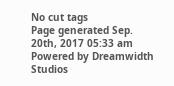No cut tags
Page generated Sep. 20th, 2017 05:33 am
Powered by Dreamwidth Studios